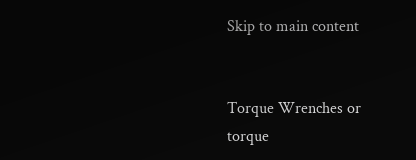Skip to main content


Torque Wrenches or torque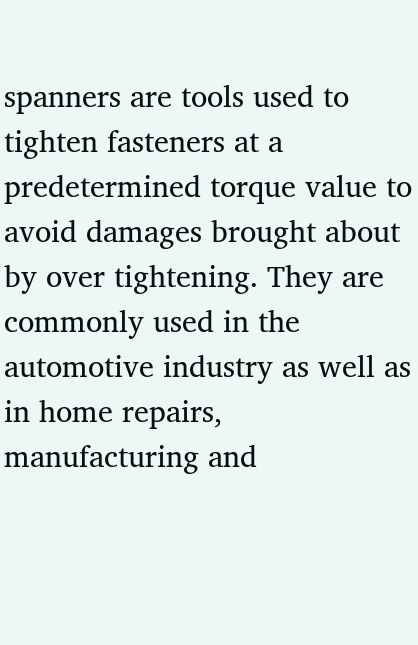spanners are tools used to tighten fasteners at a predetermined torque value to avoid damages brought about by over tightening. They are commonly used in the automotive industry as well as in home repairs, manufacturing and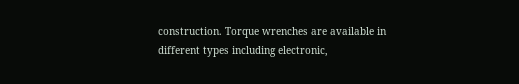construction. Torque wrenches are available in different types including electronic,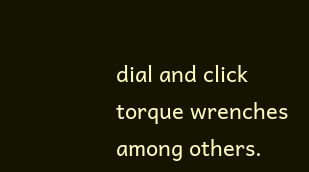dial and click torque wrenches among others.